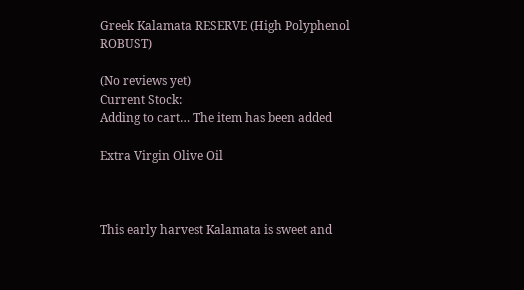Greek Kalamata RESERVE (High Polyphenol ROBUST)

(No reviews yet)
Current Stock:
Adding to cart… The item has been added

Extra Virgin Olive Oil



This early harvest Kalamata is sweet and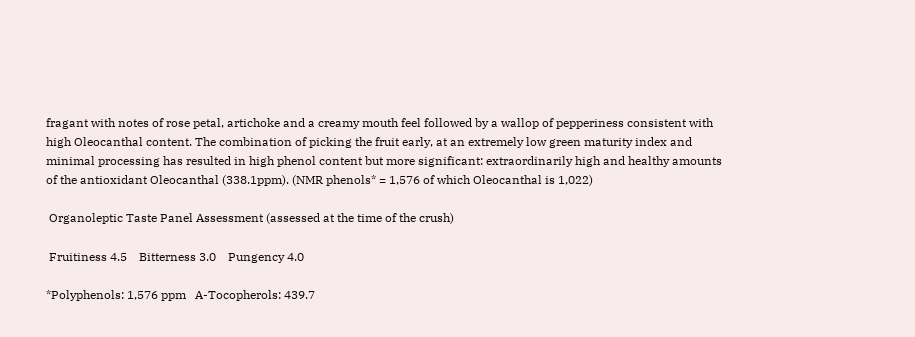fragant with notes of rose petal, artichoke and a creamy mouth feel followed by a wallop of pepperiness consistent with high Oleocanthal content. The combination of picking the fruit early, at an extremely low green maturity index and minimal processing has resulted in high phenol content but more significant: extraordinarily high and healthy amounts of the antioxidant Oleocanthal (338.1ppm). (NMR phenols* = 1,576 of which Oleocanthal is 1,022)

 Organoleptic Taste Panel Assessment (assessed at the time of the crush)

 Fruitiness 4.5    Bitterness 3.0    Pungency 4.0

*Polyphenols: 1,576 ppm   A-Tocopherols: 439.7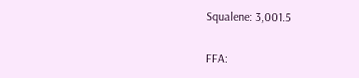Squalene: 3,001.5

FFA: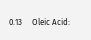0.13     Oleic Acid: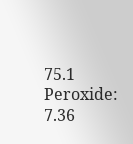75.1    Peroxide: 7.36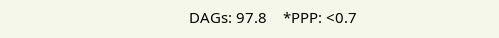DAGs: 97.8    *PPP: <0.7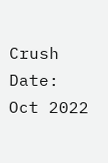Crush Date: Oct 2022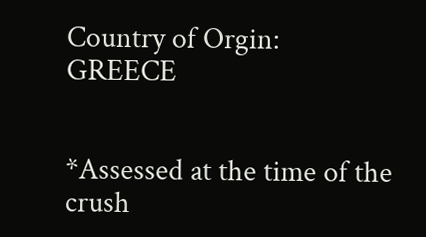Country of Orgin: GREECE


*Assessed at the time of the crush